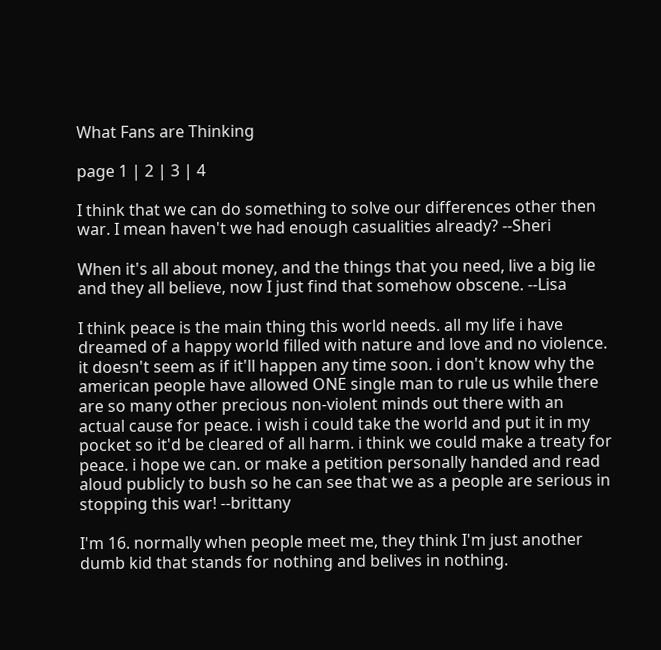What Fans are Thinking

page 1 | 2 | 3 | 4

I think that we can do something to solve our differences other then war. I mean haven't we had enough casualities already? --Sheri

When it's all about money, and the things that you need, live a big lie and they all believe, now I just find that somehow obscene. --Lisa

I think peace is the main thing this world needs. all my life i have dreamed of a happy world filled with nature and love and no violence. it doesn't seem as if it'll happen any time soon. i don't know why the american people have allowed ONE single man to rule us while there are so many other precious non-violent minds out there with an actual cause for peace. i wish i could take the world and put it in my pocket so it'd be cleared of all harm. i think we could make a treaty for peace. i hope we can. or make a petition personally handed and read aloud publicly to bush so he can see that we as a people are serious in stopping this war! --brittany

I'm 16. normally when people meet me, they think I'm just another dumb kid that stands for nothing and belives in nothing.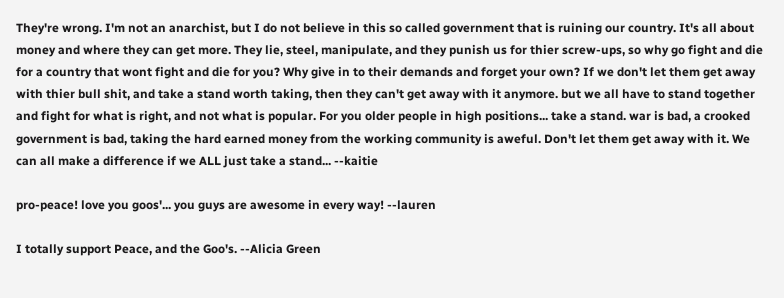They're wrong. I'm not an anarchist, but I do not believe in this so called government that is ruining our country. It's all about money and where they can get more. They lie, steel, manipulate, and they punish us for thier screw-ups, so why go fight and die for a country that wont fight and die for you? Why give in to their demands and forget your own? If we don't let them get away with thier bull shit, and take a stand worth taking, then they can't get away with it anymore. but we all have to stand together and fight for what is right, and not what is popular. For you older people in high positions... take a stand. war is bad, a crooked government is bad, taking the hard earned money from the working community is aweful. Don't let them get away with it. We can all make a difference if we ALL just take a stand... --kaitie

pro-peace! love you goos'... you guys are awesome in every way! --lauren

I totally support Peace, and the Goo's. --Alicia Green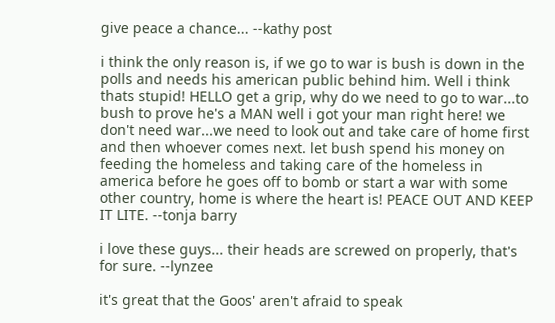give peace a chance... --kathy post

i think the only reason is, if we go to war is bush is down in the polls and needs his american public behind him. Well i think thats stupid! HELLO get a grip, why do we need to go to war...to bush to prove he's a MAN well i got your man right here! we don't need war...we need to look out and take care of home first and then whoever comes next. let bush spend his money on feeding the homeless and taking care of the homeless in america before he goes off to bomb or start a war with some other country, home is where the heart is! PEACE OUT AND KEEP IT LITE. --tonja barry

i love these guys... their heads are screwed on properly, that's for sure. --lynzee

it's great that the Goos' aren't afraid to speak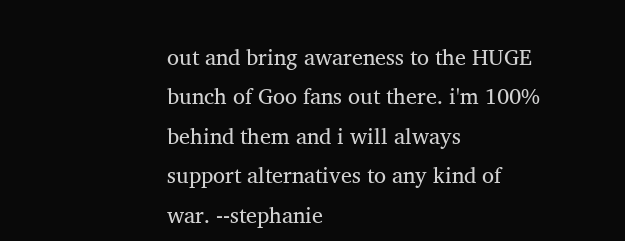out and bring awareness to the HUGE bunch of Goo fans out there. i'm 100% behind them and i will always support alternatives to any kind of war. --stephanie